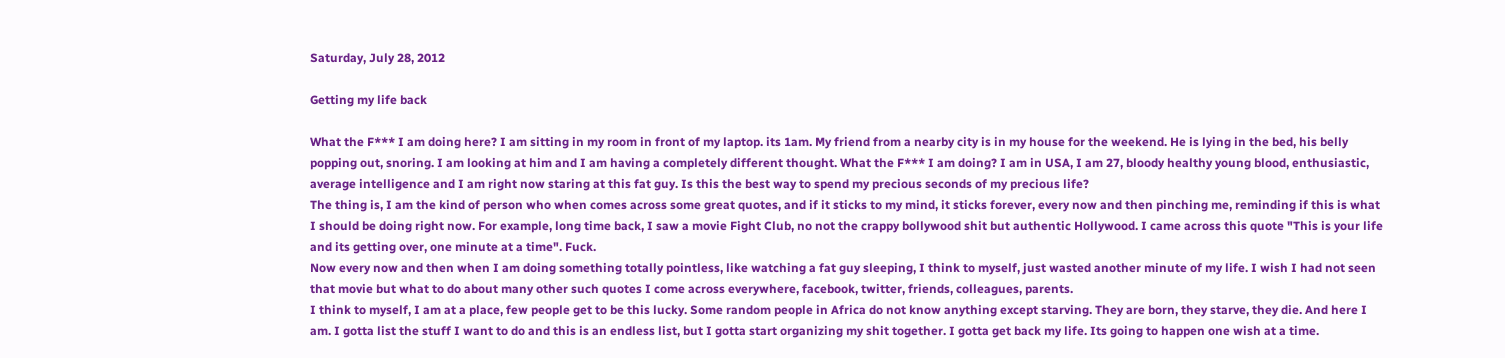Saturday, July 28, 2012

Getting my life back

What the F*** I am doing here? I am sitting in my room in front of my laptop. its 1am. My friend from a nearby city is in my house for the weekend. He is lying in the bed, his belly popping out, snoring. I am looking at him and I am having a completely different thought. What the F*** I am doing? I am in USA, I am 27, bloody healthy young blood, enthusiastic, average intelligence and I am right now staring at this fat guy. Is this the best way to spend my precious seconds of my precious life?
The thing is, I am the kind of person who when comes across some great quotes, and if it sticks to my mind, it sticks forever, every now and then pinching me, reminding if this is what I should be doing right now. For example, long time back, I saw a movie Fight Club, no not the crappy bollywood shit but authentic Hollywood. I came across this quote "This is your life and its getting over, one minute at a time". Fuck.
Now every now and then when I am doing something totally pointless, like watching a fat guy sleeping, I think to myself, just wasted another minute of my life. I wish I had not seen that movie but what to do about many other such quotes I come across everywhere, facebook, twitter, friends, colleagues, parents.
I think to myself, I am at a place, few people get to be this lucky. Some random people in Africa do not know anything except starving. They are born, they starve, they die. And here I am. I gotta list the stuff I want to do and this is an endless list, but I gotta start organizing my shit together. I gotta get back my life. Its going to happen one wish at a time.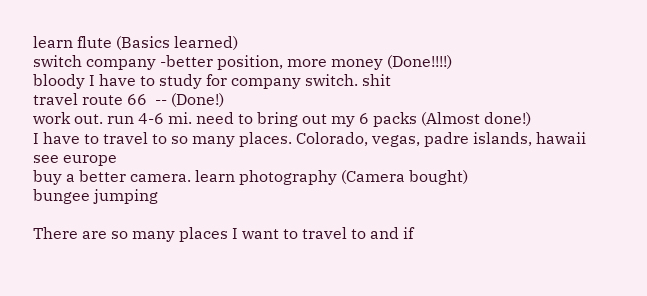learn flute (Basics learned)
switch company -better position, more money (Done!!!!)
bloody I have to study for company switch. shit
travel route 66  -- (Done!)
work out. run 4-6 mi. need to bring out my 6 packs (Almost done!)
I have to travel to so many places. Colorado, vegas, padre islands, hawaii
see europe
buy a better camera. learn photography (Camera bought)
bungee jumping

There are so many places I want to travel to and if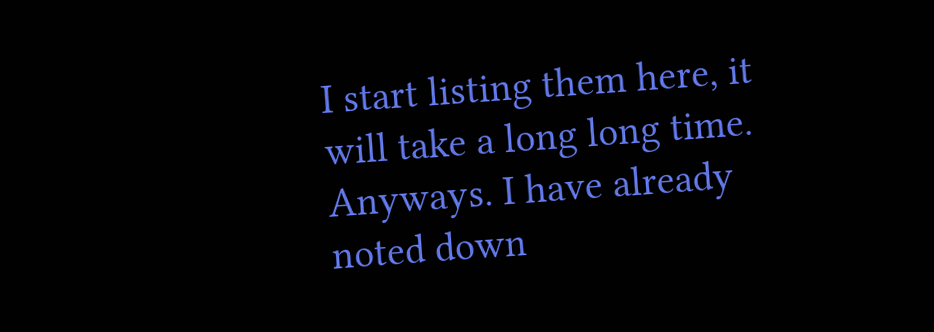I start listing them here, it will take a long long time. Anyways. I have already noted down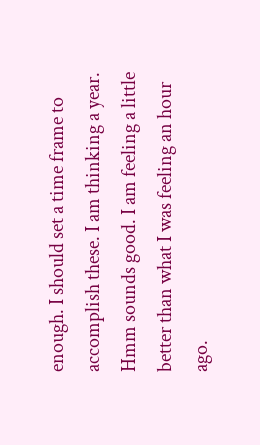enough. I should set a time frame to accomplish these. I am thinking a year. Hmm sounds good. I am feeling a little better than what I was feeling an hour ago.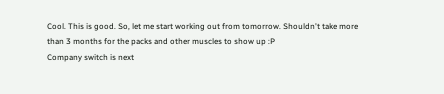Cool. This is good. So, let me start working out from tomorrow. Shouldn't take more than 3 months for the packs and other muscles to show up :P
Company switch is next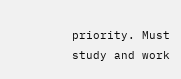priority. Must study and work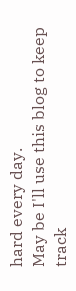hard every day.
May be I'll use this blog to keep track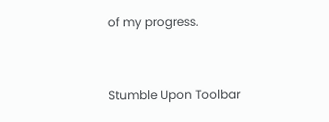of my progress.


Stumble Upon Toolbar